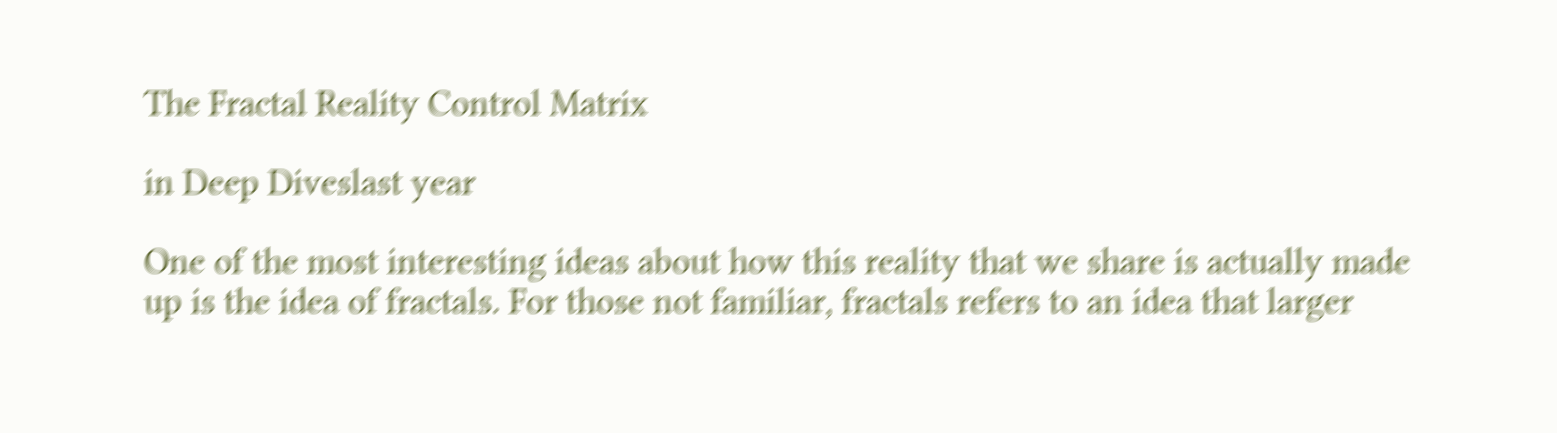The Fractal Reality Control Matrix

in Deep Diveslast year

One of the most interesting ideas about how this reality that we share is actually made up is the idea of fractals. For those not familiar, fractals refers to an idea that larger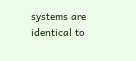systems are identical to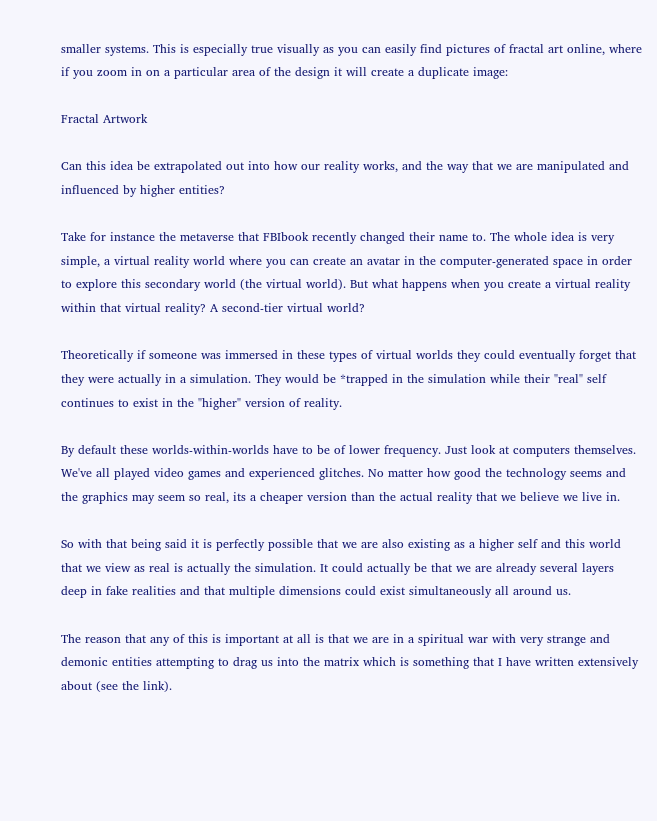smaller systems. This is especially true visually as you can easily find pictures of fractal art online, where if you zoom in on a particular area of the design it will create a duplicate image:

Fractal Artwork

Can this idea be extrapolated out into how our reality works, and the way that we are manipulated and influenced by higher entities?

Take for instance the metaverse that FBIbook recently changed their name to. The whole idea is very simple, a virtual reality world where you can create an avatar in the computer-generated space in order to explore this secondary world (the virtual world). But what happens when you create a virtual reality within that virtual reality? A second-tier virtual world?

Theoretically if someone was immersed in these types of virtual worlds they could eventually forget that they were actually in a simulation. They would be *trapped in the simulation while their "real" self continues to exist in the "higher" version of reality.

By default these worlds-within-worlds have to be of lower frequency. Just look at computers themselves. We've all played video games and experienced glitches. No matter how good the technology seems and the graphics may seem so real, its a cheaper version than the actual reality that we believe we live in.

So with that being said it is perfectly possible that we are also existing as a higher self and this world that we view as real is actually the simulation. It could actually be that we are already several layers deep in fake realities and that multiple dimensions could exist simultaneously all around us.

The reason that any of this is important at all is that we are in a spiritual war with very strange and demonic entities attempting to drag us into the matrix which is something that I have written extensively about (see the link).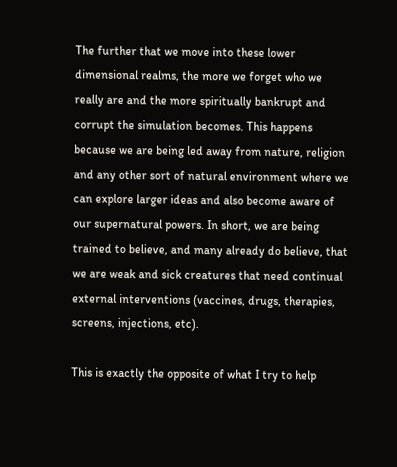The further that we move into these lower dimensional realms, the more we forget who we really are and the more spiritually bankrupt and corrupt the simulation becomes. This happens because we are being led away from nature, religion and any other sort of natural environment where we can explore larger ideas and also become aware of our supernatural powers. In short, we are being trained to believe, and many already do believe, that we are weak and sick creatures that need continual external interventions (vaccines, drugs, therapies, screens, injections, etc).

This is exactly the opposite of what I try to help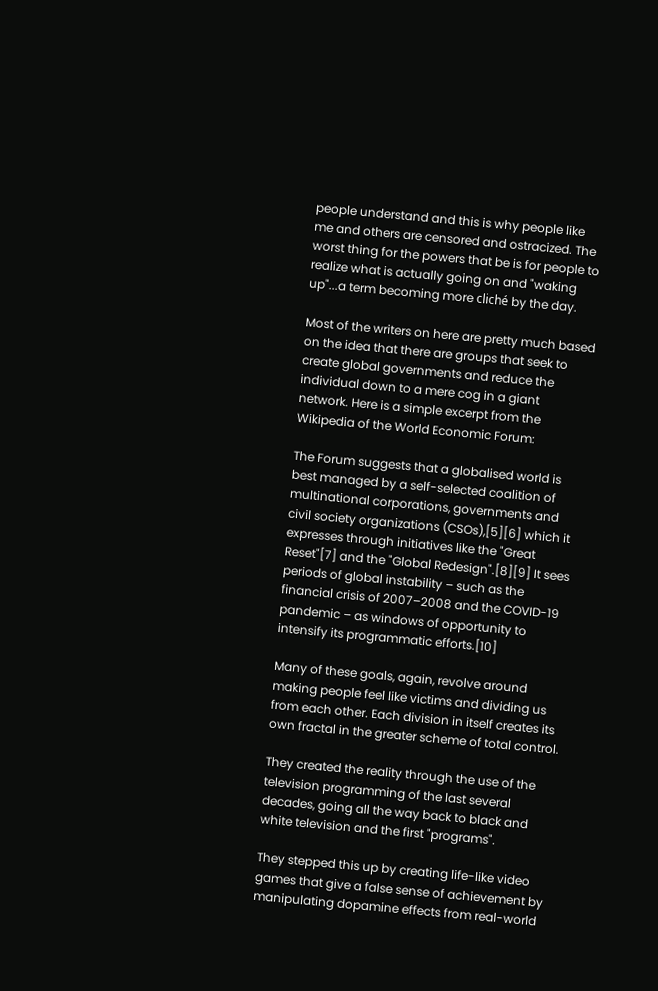people understand and this is why people like me and others are censored and ostracized. The worst thing for the powers that be is for people to realize what is actually going on and "waking up"...a term becoming more cliché by the day.

Most of the writers on here are pretty much based on the idea that there are groups that seek to create global governments and reduce the individual down to a mere cog in a giant network. Here is a simple excerpt from the Wikipedia of the World Economic Forum:

The Forum suggests that a globalised world is best managed by a self-selected coalition of multinational corporations, governments and civil society organizations (CSOs),[5][6] which it expresses through initiatives like the "Great Reset"[7] and the "Global Redesign".[8][9] It sees periods of global instability – such as the financial crisis of 2007–2008 and the COVID-19 pandemic – as windows of opportunity to intensify its programmatic efforts.[10]

Many of these goals, again, revolve around making people feel like victims and dividing us from each other. Each division in itself creates its own fractal in the greater scheme of total control.

They created the reality through the use of the television programming of the last several decades, going all the way back to black and white television and the first "programs".

They stepped this up by creating life-like video games that give a false sense of achievement by manipulating dopamine effects from real-world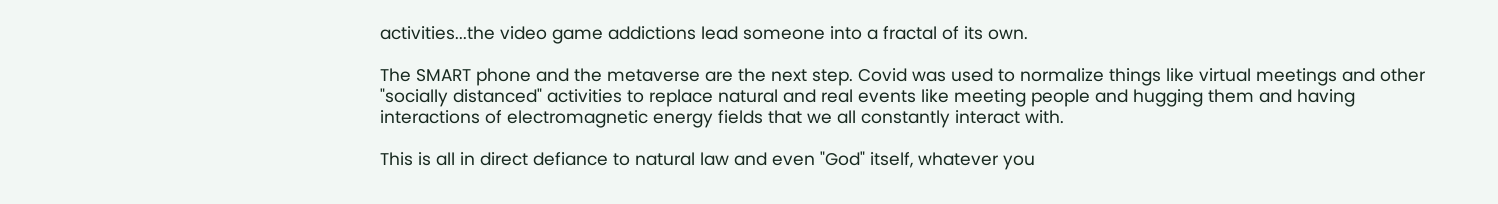activities...the video game addictions lead someone into a fractal of its own.

The SMART phone and the metaverse are the next step. Covid was used to normalize things like virtual meetings and other "socially distanced" activities to replace natural and real events like meeting people and hugging them and having interactions of electromagnetic energy fields that we all constantly interact with.

This is all in direct defiance to natural law and even "God" itself, whatever you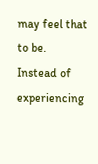may feel that to be. Instead of experiencing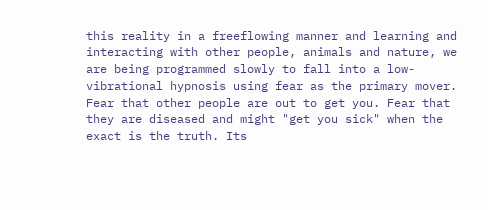this reality in a freeflowing manner and learning and interacting with other people, animals and nature, we are being programmed slowly to fall into a low-vibrational hypnosis using fear as the primary mover. Fear that other people are out to get you. Fear that they are diseased and might "get you sick" when the exact is the truth. Its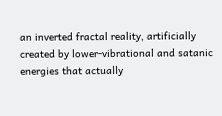an inverted fractal reality, artificially created by lower-vibrational and satanic energies that actually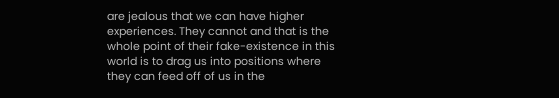are jealous that we can have higher experiences. They cannot and that is the whole point of their fake-existence in this world is to drag us into positions where they can feed off of us in the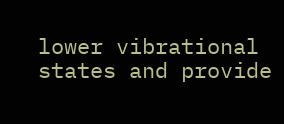lower vibrational states and provide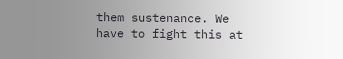them sustenance. We have to fight this at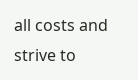all costs and strive to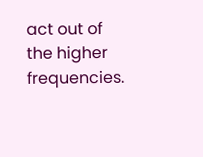act out of the higher frequencies.